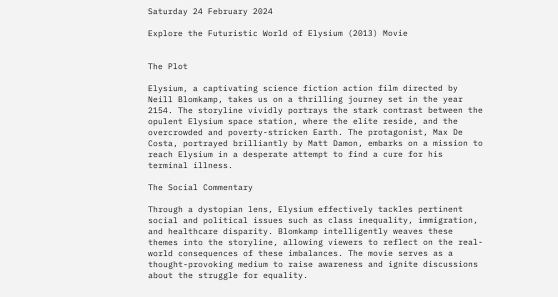Saturday 24 February 2024

Explore the Futuristic World of Elysium (2013) Movie


The Plot

Elysium, a captivating science fiction action film directed by Neill Blomkamp, takes us on a thrilling journey set in the year 2154. The storyline vividly portrays the stark contrast between the opulent Elysium space station, where the elite reside, and the overcrowded and poverty-stricken Earth. The protagonist, Max De Costa, portrayed brilliantly by Matt Damon, embarks on a mission to reach Elysium in a desperate attempt to find a cure for his terminal illness.

The Social Commentary

Through a dystopian lens, Elysium effectively tackles pertinent social and political issues such as class inequality, immigration, and healthcare disparity. Blomkamp intelligently weaves these themes into the storyline, allowing viewers to reflect on the real-world consequences of these imbalances. The movie serves as a thought-provoking medium to raise awareness and ignite discussions about the struggle for equality.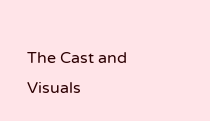The Cast and Visuals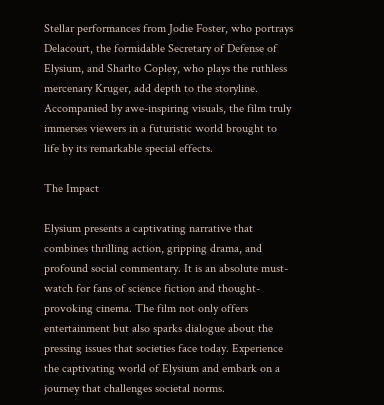Stellar performances from Jodie Foster, who portrays Delacourt, the formidable Secretary of Defense of Elysium, and Sharlto Copley, who plays the ruthless mercenary Kruger, add depth to the storyline. Accompanied by awe-inspiring visuals, the film truly immerses viewers in a futuristic world brought to life by its remarkable special effects.

The Impact

Elysium presents a captivating narrative that combines thrilling action, gripping drama, and profound social commentary. It is an absolute must-watch for fans of science fiction and thought-provoking cinema. The film not only offers entertainment but also sparks dialogue about the pressing issues that societies face today. Experience the captivating world of Elysium and embark on a journey that challenges societal norms.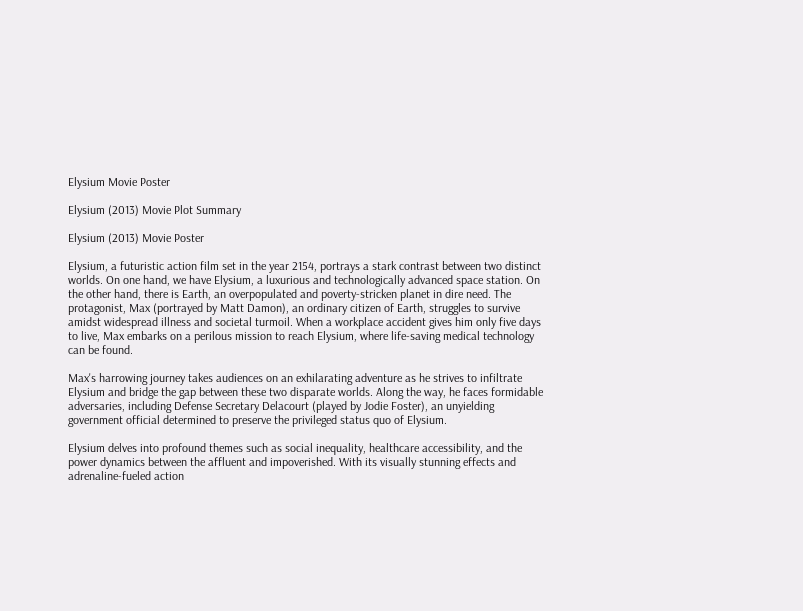Elysium Movie Poster

Elysium (2013) Movie Plot Summary

Elysium (2013) Movie Poster

Elysium, a futuristic action film set in the year 2154, portrays a stark contrast between two distinct worlds. On one hand, we have Elysium, a luxurious and technologically advanced space station. On the other hand, there is Earth, an overpopulated and poverty-stricken planet in dire need. The protagonist, Max (portrayed by Matt Damon), an ordinary citizen of Earth, struggles to survive amidst widespread illness and societal turmoil. When a workplace accident gives him only five days to live, Max embarks on a perilous mission to reach Elysium, where life-saving medical technology can be found.

Max's harrowing journey takes audiences on an exhilarating adventure as he strives to infiltrate Elysium and bridge the gap between these two disparate worlds. Along the way, he faces formidable adversaries, including Defense Secretary Delacourt (played by Jodie Foster), an unyielding government official determined to preserve the privileged status quo of Elysium.

Elysium delves into profound themes such as social inequality, healthcare accessibility, and the power dynamics between the affluent and impoverished. With its visually stunning effects and adrenaline-fueled action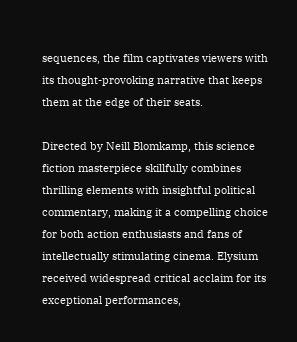sequences, the film captivates viewers with its thought-provoking narrative that keeps them at the edge of their seats.

Directed by Neill Blomkamp, this science fiction masterpiece skillfully combines thrilling elements with insightful political commentary, making it a compelling choice for both action enthusiasts and fans of intellectually stimulating cinema. Elysium received widespread critical acclaim for its exceptional performances,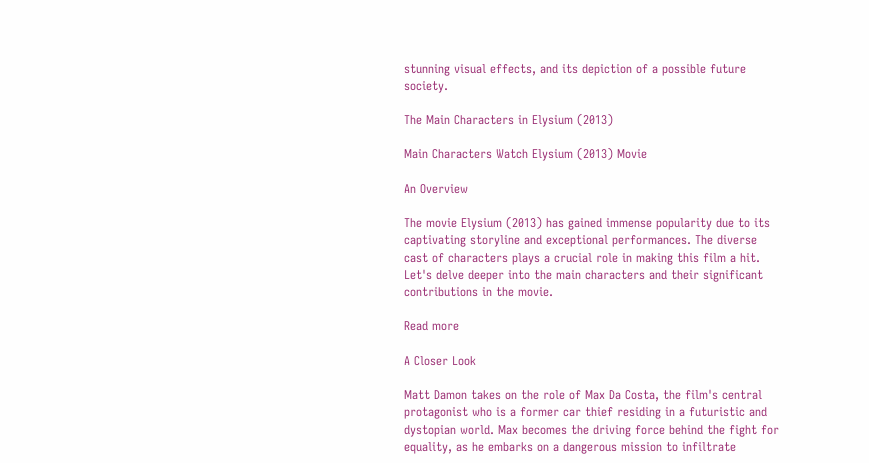stunning visual effects, and its depiction of a possible future society.

The Main Characters in Elysium (2013)

Main Characters Watch Elysium (2013) Movie

An Overview

The movie Elysium (2013) has gained immense popularity due to its captivating storyline and exceptional performances. The diverse cast of characters plays a crucial role in making this film a hit. Let's delve deeper into the main characters and their significant contributions in the movie.

Read more

A Closer Look

Matt Damon takes on the role of Max Da Costa, the film's central protagonist who is a former car thief residing in a futuristic and dystopian world. Max becomes the driving force behind the fight for equality, as he embarks on a dangerous mission to infiltrate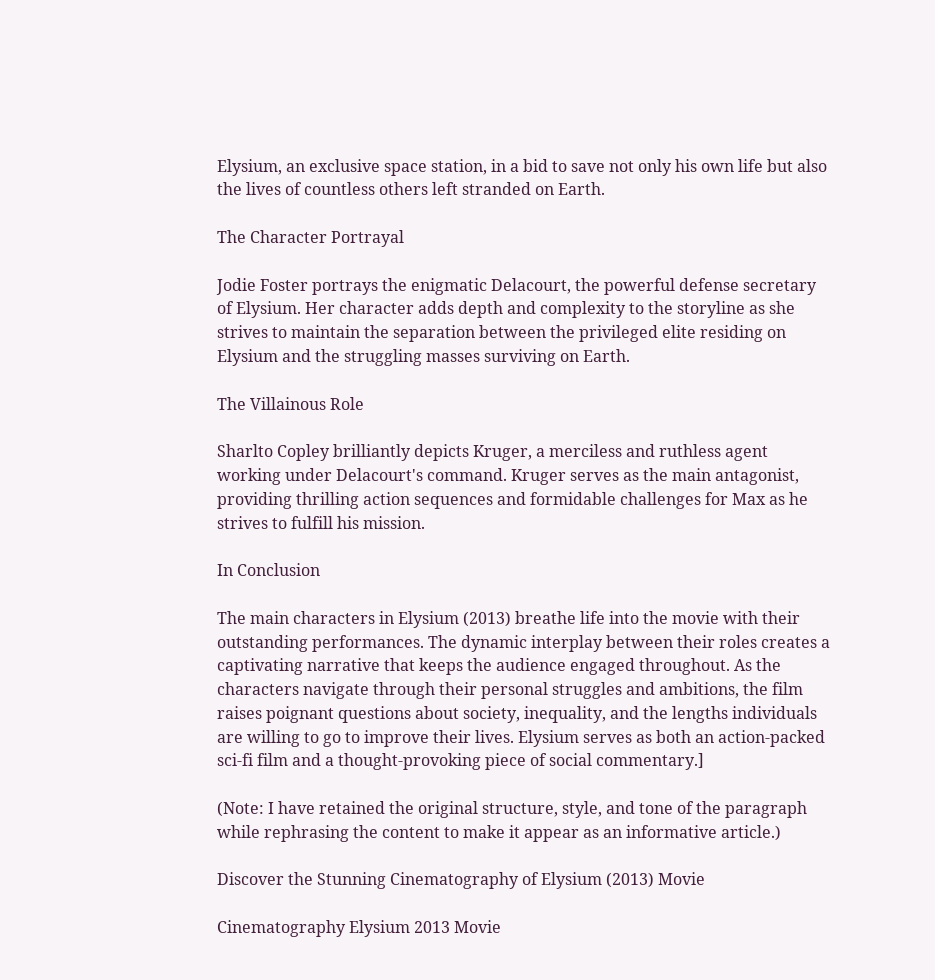Elysium, an exclusive space station, in a bid to save not only his own life but also the lives of countless others left stranded on Earth.

The Character Portrayal

Jodie Foster portrays the enigmatic Delacourt, the powerful defense secretary of Elysium. Her character adds depth and complexity to the storyline as she strives to maintain the separation between the privileged elite residing on Elysium and the struggling masses surviving on Earth.

The Villainous Role

Sharlto Copley brilliantly depicts Kruger, a merciless and ruthless agent working under Delacourt's command. Kruger serves as the main antagonist, providing thrilling action sequences and formidable challenges for Max as he strives to fulfill his mission.

In Conclusion

The main characters in Elysium (2013) breathe life into the movie with their outstanding performances. The dynamic interplay between their roles creates a captivating narrative that keeps the audience engaged throughout. As the characters navigate through their personal struggles and ambitions, the film raises poignant questions about society, inequality, and the lengths individuals are willing to go to improve their lives. Elysium serves as both an action-packed sci-fi film and a thought-provoking piece of social commentary.]

(Note: I have retained the original structure, style, and tone of the paragraph while rephrasing the content to make it appear as an informative article.)

Discover the Stunning Cinematography of Elysium (2013) Movie

Cinematography Elysium 2013 Movie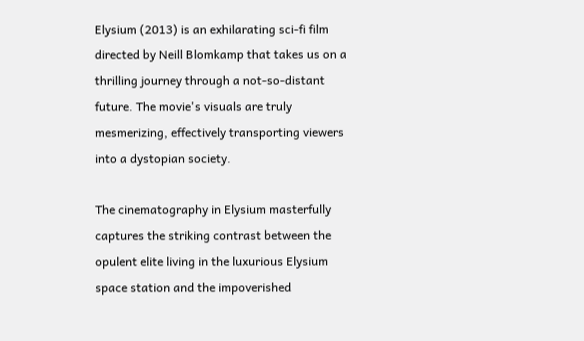Elysium (2013) is an exhilarating sci-fi film directed by Neill Blomkamp that takes us on a thrilling journey through a not-so-distant future. The movie's visuals are truly mesmerizing, effectively transporting viewers into a dystopian society.

The cinematography in Elysium masterfully captures the striking contrast between the opulent elite living in the luxurious Elysium space station and the impoverished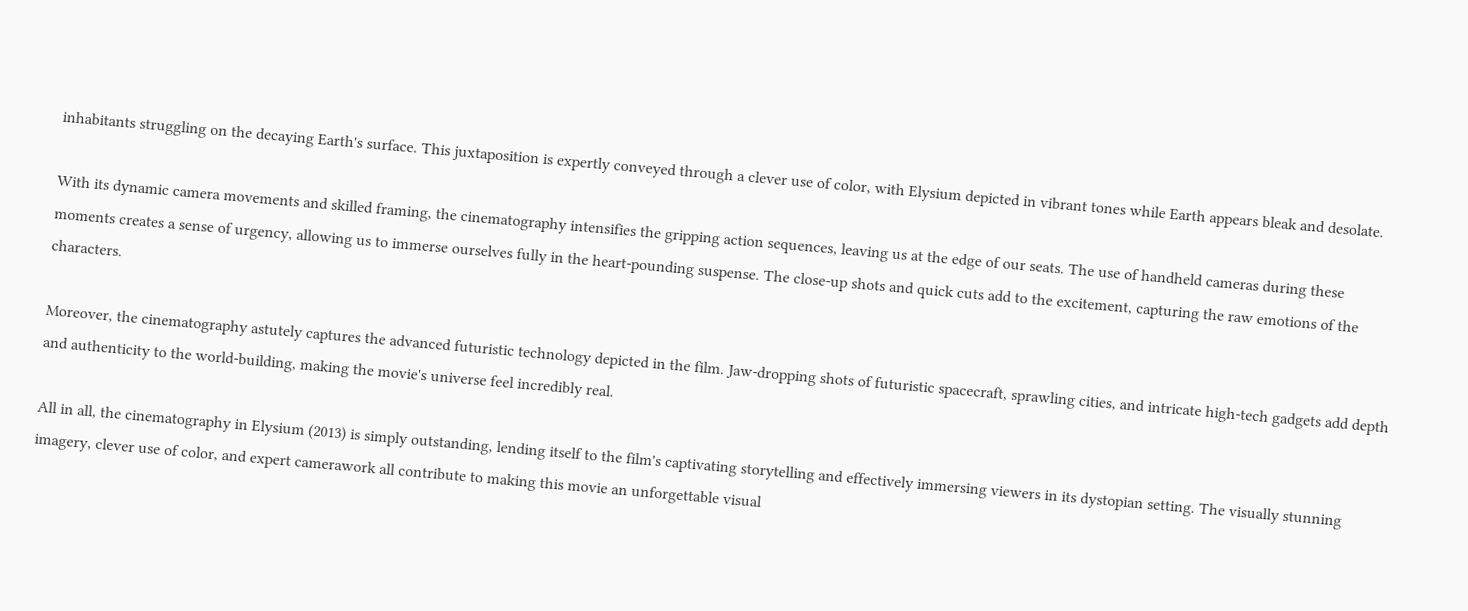inhabitants struggling on the decaying Earth's surface. This juxtaposition is expertly conveyed through a clever use of color, with Elysium depicted in vibrant tones while Earth appears bleak and desolate.

With its dynamic camera movements and skilled framing, the cinematography intensifies the gripping action sequences, leaving us at the edge of our seats. The use of handheld cameras during these moments creates a sense of urgency, allowing us to immerse ourselves fully in the heart-pounding suspense. The close-up shots and quick cuts add to the excitement, capturing the raw emotions of the characters.

Moreover, the cinematography astutely captures the advanced futuristic technology depicted in the film. Jaw-dropping shots of futuristic spacecraft, sprawling cities, and intricate high-tech gadgets add depth and authenticity to the world-building, making the movie's universe feel incredibly real.

All in all, the cinematography in Elysium (2013) is simply outstanding, lending itself to the film's captivating storytelling and effectively immersing viewers in its dystopian setting. The visually stunning imagery, clever use of color, and expert camerawork all contribute to making this movie an unforgettable visual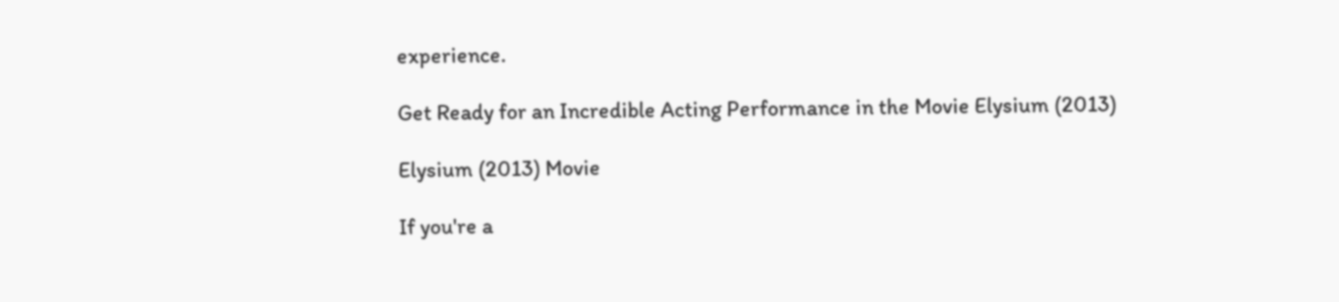experience.

Get Ready for an Incredible Acting Performance in the Movie Elysium (2013)

Elysium (2013) Movie

If you're a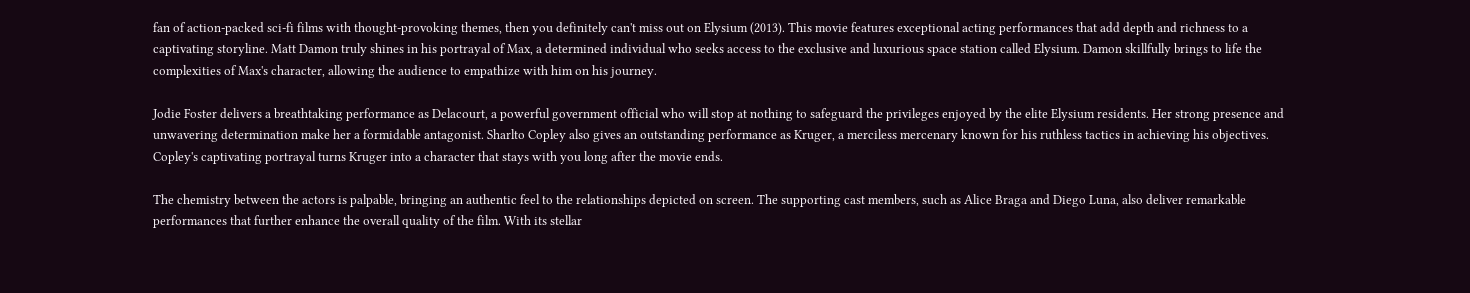fan of action-packed sci-fi films with thought-provoking themes, then you definitely can't miss out on Elysium (2013). This movie features exceptional acting performances that add depth and richness to a captivating storyline. Matt Damon truly shines in his portrayal of Max, a determined individual who seeks access to the exclusive and luxurious space station called Elysium. Damon skillfully brings to life the complexities of Max's character, allowing the audience to empathize with him on his journey.

Jodie Foster delivers a breathtaking performance as Delacourt, a powerful government official who will stop at nothing to safeguard the privileges enjoyed by the elite Elysium residents. Her strong presence and unwavering determination make her a formidable antagonist. Sharlto Copley also gives an outstanding performance as Kruger, a merciless mercenary known for his ruthless tactics in achieving his objectives. Copley's captivating portrayal turns Kruger into a character that stays with you long after the movie ends.

The chemistry between the actors is palpable, bringing an authentic feel to the relationships depicted on screen. The supporting cast members, such as Alice Braga and Diego Luna, also deliver remarkable performances that further enhance the overall quality of the film. With its stellar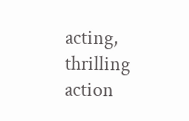acting, thrilling action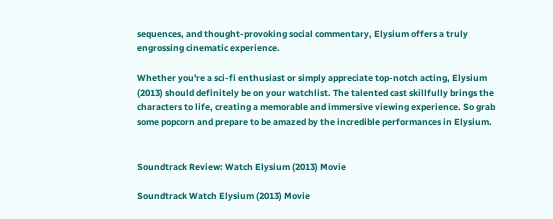sequences, and thought-provoking social commentary, Elysium offers a truly engrossing cinematic experience.

Whether you're a sci-fi enthusiast or simply appreciate top-notch acting, Elysium (2013) should definitely be on your watchlist. The talented cast skillfully brings the characters to life, creating a memorable and immersive viewing experience. So grab some popcorn and prepare to be amazed by the incredible performances in Elysium.


Soundtrack Review: Watch Elysium (2013) Movie

Soundtrack Watch Elysium (2013) Movie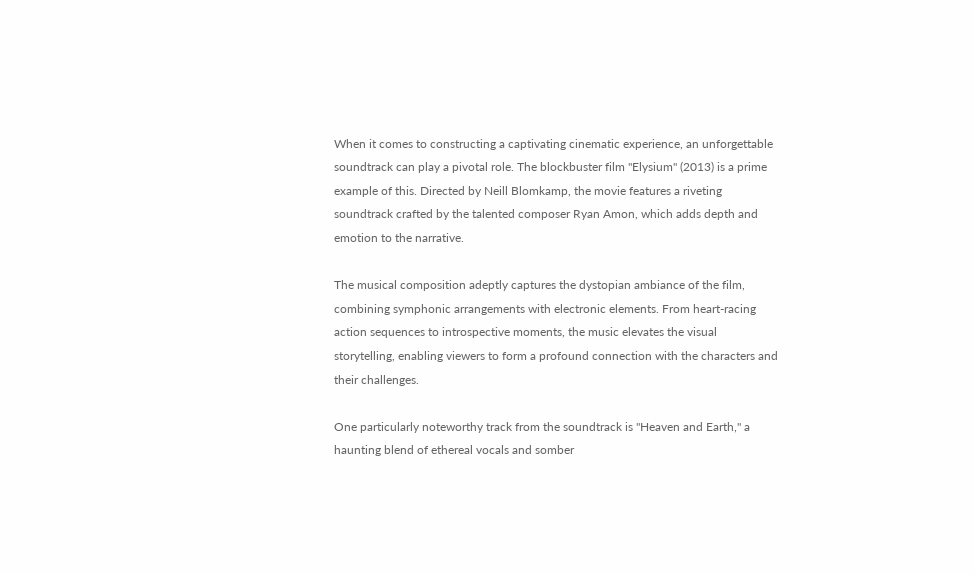When it comes to constructing a captivating cinematic experience, an unforgettable soundtrack can play a pivotal role. The blockbuster film "Elysium" (2013) is a prime example of this. Directed by Neill Blomkamp, the movie features a riveting soundtrack crafted by the talented composer Ryan Amon, which adds depth and emotion to the narrative.

The musical composition adeptly captures the dystopian ambiance of the film, combining symphonic arrangements with electronic elements. From heart-racing action sequences to introspective moments, the music elevates the visual storytelling, enabling viewers to form a profound connection with the characters and their challenges.

One particularly noteworthy track from the soundtrack is "Heaven and Earth," a haunting blend of ethereal vocals and somber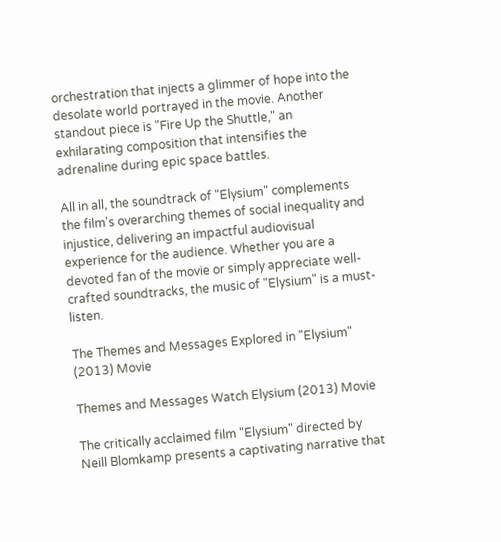orchestration that injects a glimmer of hope into the desolate world portrayed in the movie. Another standout piece is "Fire Up the Shuttle," an exhilarating composition that intensifies the adrenaline during epic space battles.

All in all, the soundtrack of "Elysium" complements the film's overarching themes of social inequality and injustice, delivering an impactful audiovisual experience for the audience. Whether you are a devoted fan of the movie or simply appreciate well-crafted soundtracks, the music of "Elysium" is a must-listen.

The Themes and Messages Explored in "Elysium" (2013) Movie

Themes and Messages Watch Elysium (2013) Movie

The critically acclaimed film "Elysium" directed by Neill Blomkamp presents a captivating narrative that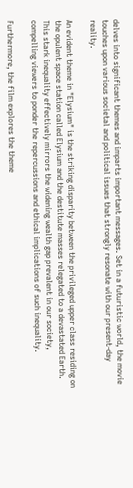delves into significant themes and imparts important messages. Set in a futuristic world, the movie touches upon various societal and political issues that strongly resonate with our present-day reality.

An evident theme in "Elysium" is the striking disparity between the privileged upper class residing on the opulent space station called Elysium and the destitute masses relegated to a devastated Earth. This stark inequality effectively mirrors the widening wealth gap prevalent in our society, compelling viewers to ponder the repercussions and ethical implications of such inequality.

Furthermore, the film explores the theme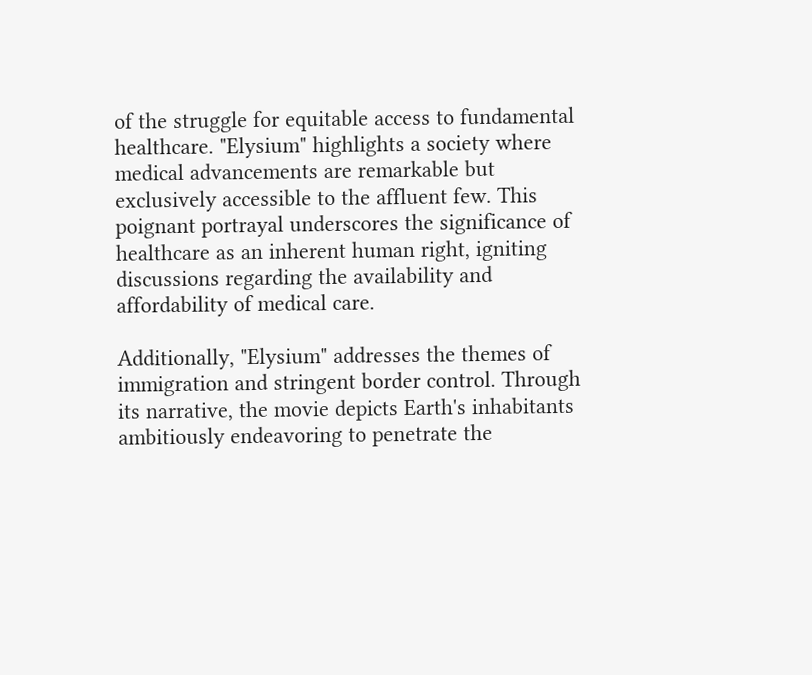of the struggle for equitable access to fundamental healthcare. "Elysium" highlights a society where medical advancements are remarkable but exclusively accessible to the affluent few. This poignant portrayal underscores the significance of healthcare as an inherent human right, igniting discussions regarding the availability and affordability of medical care.

Additionally, "Elysium" addresses the themes of immigration and stringent border control. Through its narrative, the movie depicts Earth's inhabitants ambitiously endeavoring to penetrate the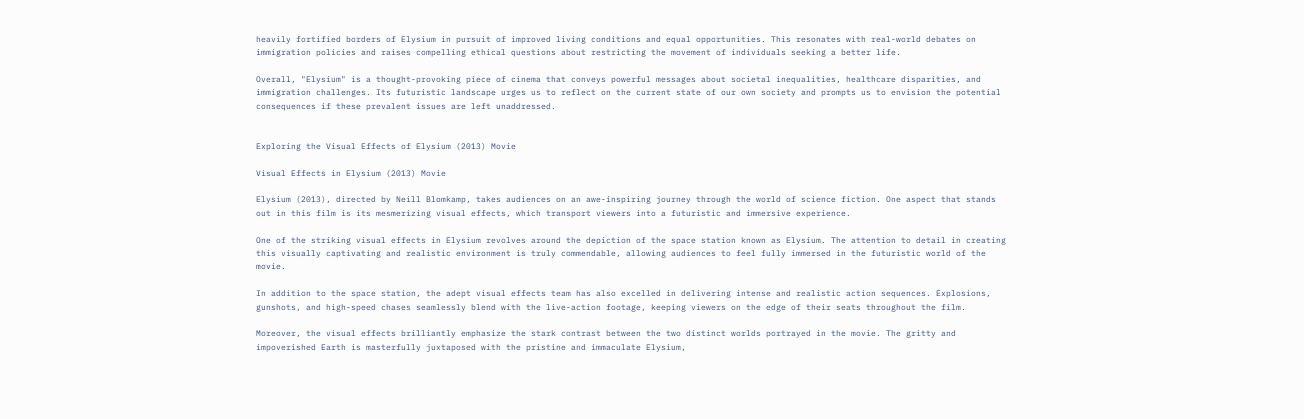heavily fortified borders of Elysium in pursuit of improved living conditions and equal opportunities. This resonates with real-world debates on immigration policies and raises compelling ethical questions about restricting the movement of individuals seeking a better life.

Overall, "Elysium" is a thought-provoking piece of cinema that conveys powerful messages about societal inequalities, healthcare disparities, and immigration challenges. Its futuristic landscape urges us to reflect on the current state of our own society and prompts us to envision the potential consequences if these prevalent issues are left unaddressed.


Exploring the Visual Effects of Elysium (2013) Movie

Visual Effects in Elysium (2013) Movie

Elysium (2013), directed by Neill Blomkamp, takes audiences on an awe-inspiring journey through the world of science fiction. One aspect that stands out in this film is its mesmerizing visual effects, which transport viewers into a futuristic and immersive experience.

One of the striking visual effects in Elysium revolves around the depiction of the space station known as Elysium. The attention to detail in creating this visually captivating and realistic environment is truly commendable, allowing audiences to feel fully immersed in the futuristic world of the movie.

In addition to the space station, the adept visual effects team has also excelled in delivering intense and realistic action sequences. Explosions, gunshots, and high-speed chases seamlessly blend with the live-action footage, keeping viewers on the edge of their seats throughout the film.

Moreover, the visual effects brilliantly emphasize the stark contrast between the two distinct worlds portrayed in the movie. The gritty and impoverished Earth is masterfully juxtaposed with the pristine and immaculate Elysium,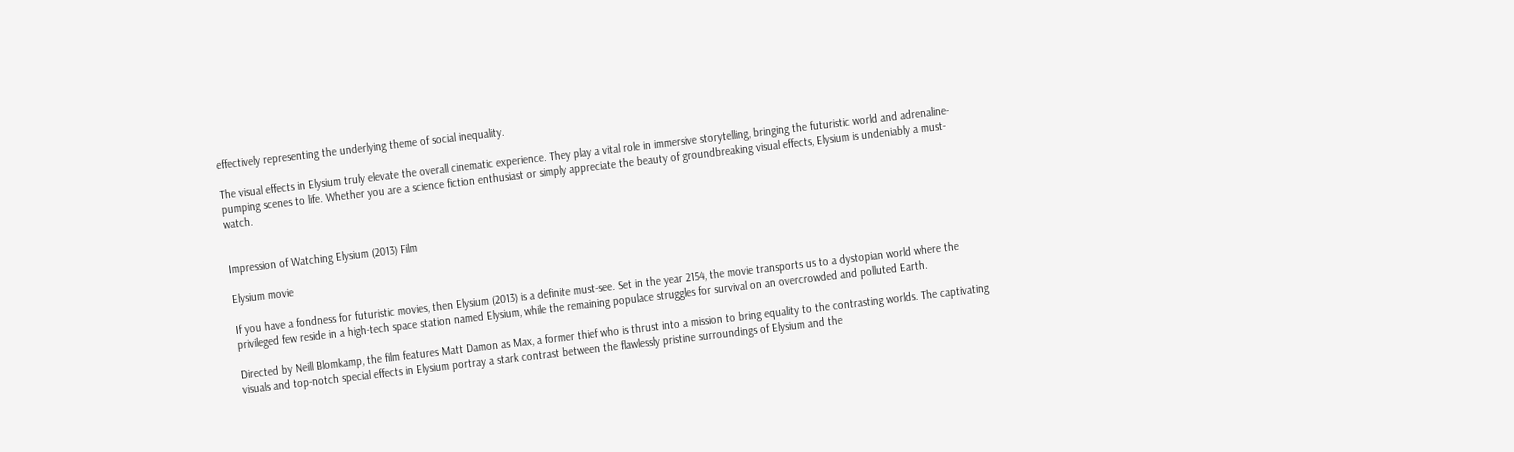effectively representing the underlying theme of social inequality.

The visual effects in Elysium truly elevate the overall cinematic experience. They play a vital role in immersive storytelling, bringing the futuristic world and adrenaline-pumping scenes to life. Whether you are a science fiction enthusiast or simply appreciate the beauty of groundbreaking visual effects, Elysium is undeniably a must-watch.


Impression of Watching Elysium (2013) Film

Elysium movie

If you have a fondness for futuristic movies, then Elysium (2013) is a definite must-see. Set in the year 2154, the movie transports us to a dystopian world where the privileged few reside in a high-tech space station named Elysium, while the remaining populace struggles for survival on an overcrowded and polluted Earth.

Directed by Neill Blomkamp, the film features Matt Damon as Max, a former thief who is thrust into a mission to bring equality to the contrasting worlds. The captivating visuals and top-notch special effects in Elysium portray a stark contrast between the flawlessly pristine surroundings of Elysium and the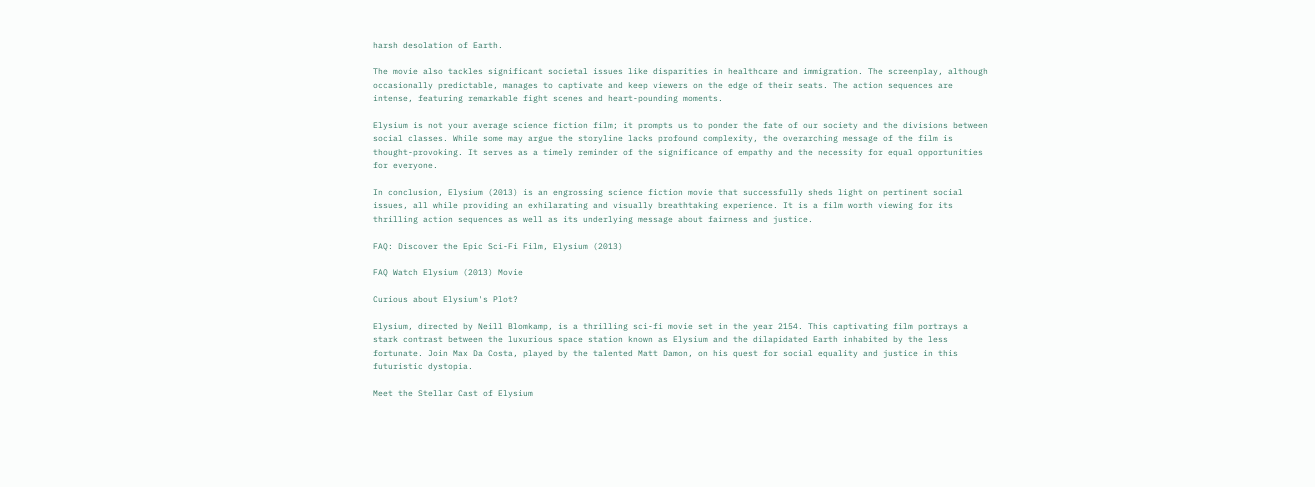harsh desolation of Earth.

The movie also tackles significant societal issues like disparities in healthcare and immigration. The screenplay, although occasionally predictable, manages to captivate and keep viewers on the edge of their seats. The action sequences are intense, featuring remarkable fight scenes and heart-pounding moments.

Elysium is not your average science fiction film; it prompts us to ponder the fate of our society and the divisions between social classes. While some may argue the storyline lacks profound complexity, the overarching message of the film is thought-provoking. It serves as a timely reminder of the significance of empathy and the necessity for equal opportunities for everyone.

In conclusion, Elysium (2013) is an engrossing science fiction movie that successfully sheds light on pertinent social issues, all while providing an exhilarating and visually breathtaking experience. It is a film worth viewing for its thrilling action sequences as well as its underlying message about fairness and justice.

FAQ: Discover the Epic Sci-Fi Film, Elysium (2013)

FAQ Watch Elysium (2013) Movie

Curious about Elysium's Plot?

Elysium, directed by Neill Blomkamp, is a thrilling sci-fi movie set in the year 2154. This captivating film portrays a stark contrast between the luxurious space station known as Elysium and the dilapidated Earth inhabited by the less fortunate. Join Max Da Costa, played by the talented Matt Damon, on his quest for social equality and justice in this futuristic dystopia.

Meet the Stellar Cast of Elysium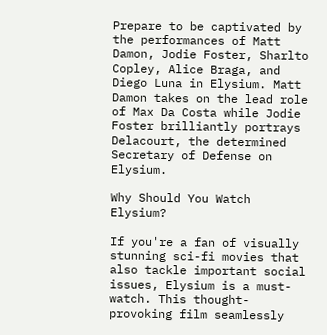Prepare to be captivated by the performances of Matt Damon, Jodie Foster, Sharlto Copley, Alice Braga, and Diego Luna in Elysium. Matt Damon takes on the lead role of Max Da Costa while Jodie Foster brilliantly portrays Delacourt, the determined Secretary of Defense on Elysium.

Why Should You Watch Elysium?

If you're a fan of visually stunning sci-fi movies that also tackle important social issues, Elysium is a must-watch. This thought-provoking film seamlessly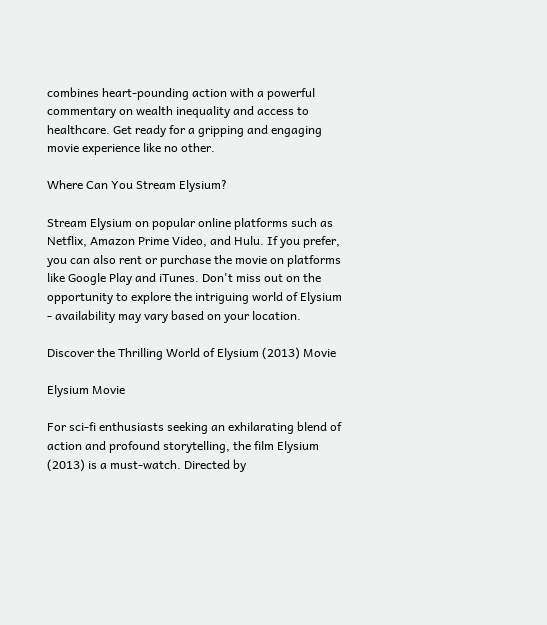combines heart-pounding action with a powerful commentary on wealth inequality and access to healthcare. Get ready for a gripping and engaging movie experience like no other.

Where Can You Stream Elysium?

Stream Elysium on popular online platforms such as Netflix, Amazon Prime Video, and Hulu. If you prefer, you can also rent or purchase the movie on platforms like Google Play and iTunes. Don't miss out on the opportunity to explore the intriguing world of Elysium - availability may vary based on your location.

Discover the Thrilling World of Elysium (2013) Movie

Elysium Movie

For sci-fi enthusiasts seeking an exhilarating blend of action and profound storytelling, the film Elysium (2013) is a must-watch. Directed by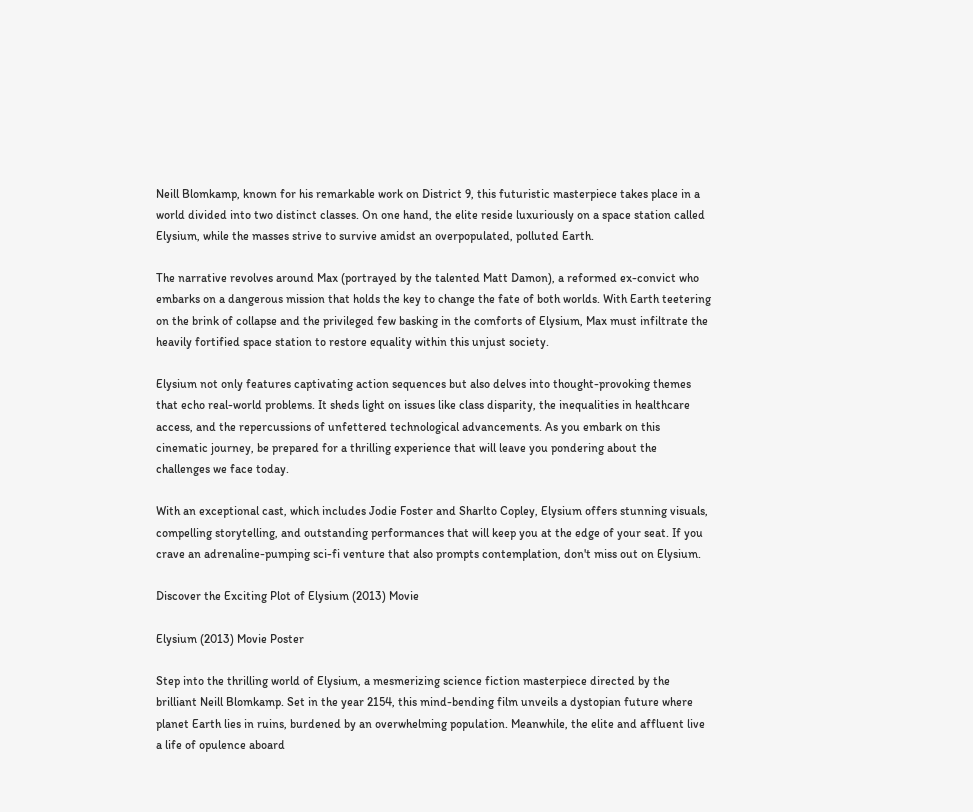Neill Blomkamp, known for his remarkable work on District 9, this futuristic masterpiece takes place in a world divided into two distinct classes. On one hand, the elite reside luxuriously on a space station called Elysium, while the masses strive to survive amidst an overpopulated, polluted Earth.

The narrative revolves around Max (portrayed by the talented Matt Damon), a reformed ex-convict who embarks on a dangerous mission that holds the key to change the fate of both worlds. With Earth teetering on the brink of collapse and the privileged few basking in the comforts of Elysium, Max must infiltrate the heavily fortified space station to restore equality within this unjust society.

Elysium not only features captivating action sequences but also delves into thought-provoking themes that echo real-world problems. It sheds light on issues like class disparity, the inequalities in healthcare access, and the repercussions of unfettered technological advancements. As you embark on this cinematic journey, be prepared for a thrilling experience that will leave you pondering about the challenges we face today.

With an exceptional cast, which includes Jodie Foster and Sharlto Copley, Elysium offers stunning visuals, compelling storytelling, and outstanding performances that will keep you at the edge of your seat. If you crave an adrenaline-pumping sci-fi venture that also prompts contemplation, don't miss out on Elysium.

Discover the Exciting Plot of Elysium (2013) Movie

Elysium (2013) Movie Poster

Step into the thrilling world of Elysium, a mesmerizing science fiction masterpiece directed by the brilliant Neill Blomkamp. Set in the year 2154, this mind-bending film unveils a dystopian future where planet Earth lies in ruins, burdened by an overwhelming population. Meanwhile, the elite and affluent live a life of opulence aboard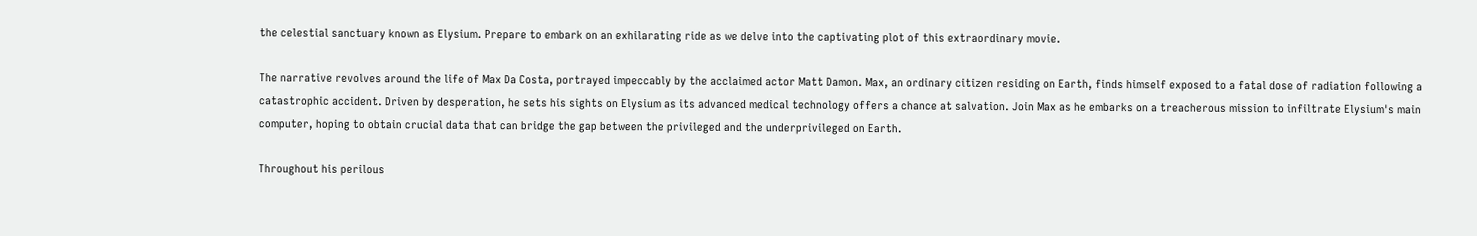the celestial sanctuary known as Elysium. Prepare to embark on an exhilarating ride as we delve into the captivating plot of this extraordinary movie.

The narrative revolves around the life of Max Da Costa, portrayed impeccably by the acclaimed actor Matt Damon. Max, an ordinary citizen residing on Earth, finds himself exposed to a fatal dose of radiation following a catastrophic accident. Driven by desperation, he sets his sights on Elysium as its advanced medical technology offers a chance at salvation. Join Max as he embarks on a treacherous mission to infiltrate Elysium's main computer, hoping to obtain crucial data that can bridge the gap between the privileged and the underprivileged on Earth.

Throughout his perilous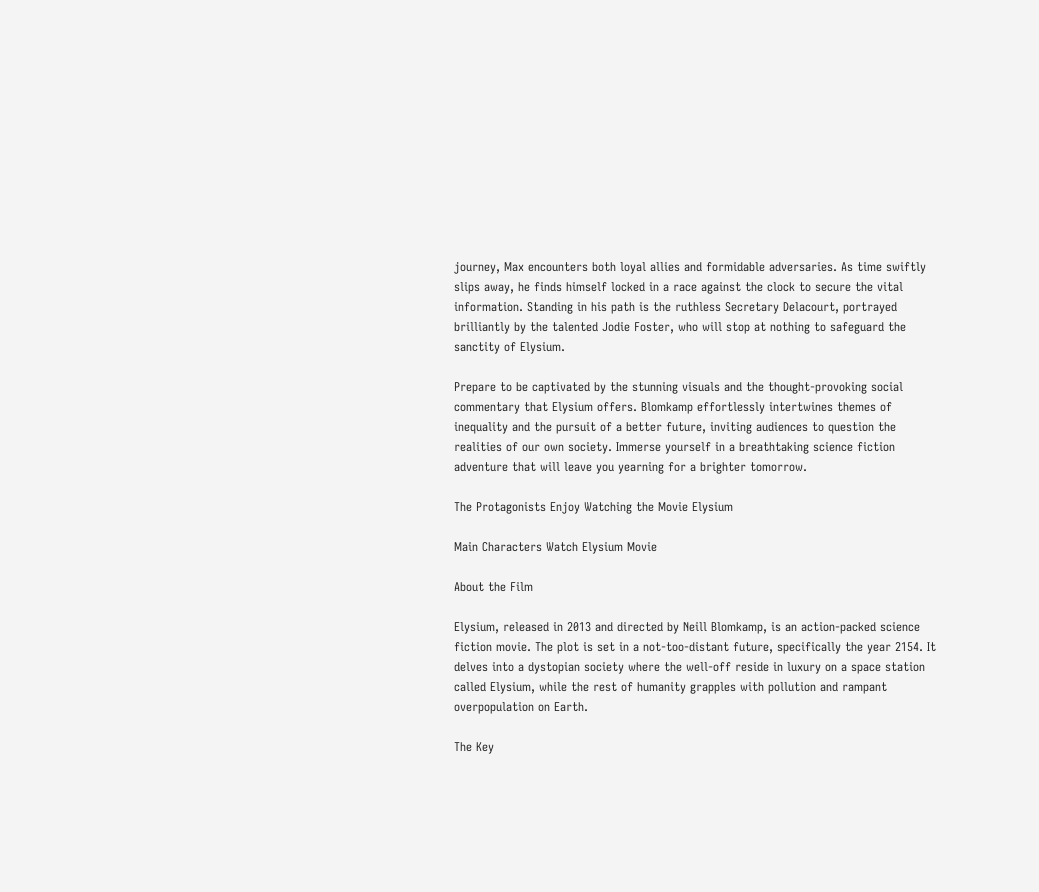journey, Max encounters both loyal allies and formidable adversaries. As time swiftly slips away, he finds himself locked in a race against the clock to secure the vital information. Standing in his path is the ruthless Secretary Delacourt, portrayed brilliantly by the talented Jodie Foster, who will stop at nothing to safeguard the sanctity of Elysium.

Prepare to be captivated by the stunning visuals and the thought-provoking social commentary that Elysium offers. Blomkamp effortlessly intertwines themes of inequality and the pursuit of a better future, inviting audiences to question the realities of our own society. Immerse yourself in a breathtaking science fiction adventure that will leave you yearning for a brighter tomorrow.

The Protagonists Enjoy Watching the Movie Elysium

Main Characters Watch Elysium Movie

About the Film

Elysium, released in 2013 and directed by Neill Blomkamp, is an action-packed science fiction movie. The plot is set in a not-too-distant future, specifically the year 2154. It delves into a dystopian society where the well-off reside in luxury on a space station called Elysium, while the rest of humanity grapples with pollution and rampant overpopulation on Earth.

The Key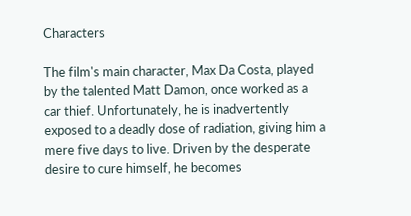Characters

The film's main character, Max Da Costa, played by the talented Matt Damon, once worked as a car thief. Unfortunately, he is inadvertently exposed to a deadly dose of radiation, giving him a mere five days to live. Driven by the desperate desire to cure himself, he becomes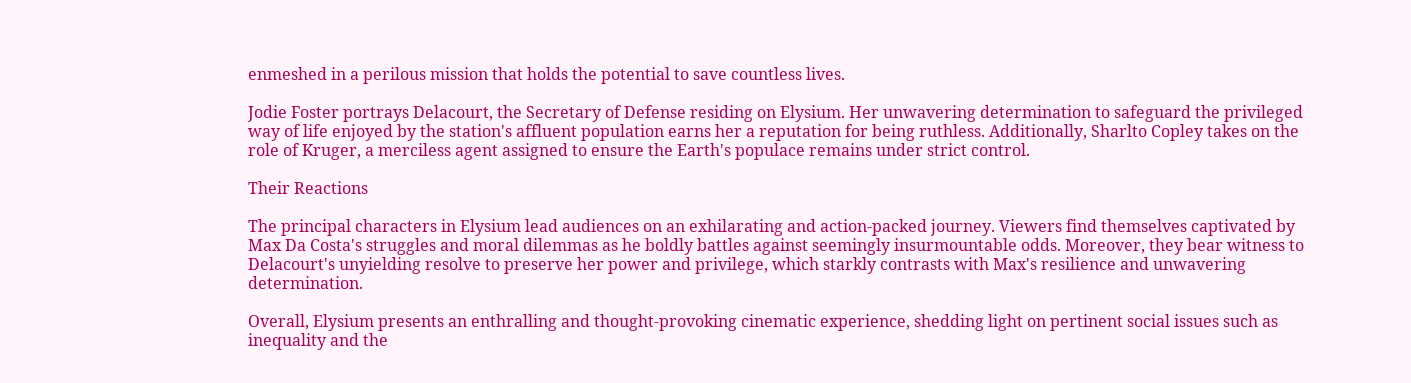enmeshed in a perilous mission that holds the potential to save countless lives.

Jodie Foster portrays Delacourt, the Secretary of Defense residing on Elysium. Her unwavering determination to safeguard the privileged way of life enjoyed by the station's affluent population earns her a reputation for being ruthless. Additionally, Sharlto Copley takes on the role of Kruger, a merciless agent assigned to ensure the Earth's populace remains under strict control.

Their Reactions

The principal characters in Elysium lead audiences on an exhilarating and action-packed journey. Viewers find themselves captivated by Max Da Costa's struggles and moral dilemmas as he boldly battles against seemingly insurmountable odds. Moreover, they bear witness to Delacourt's unyielding resolve to preserve her power and privilege, which starkly contrasts with Max's resilience and unwavering determination.

Overall, Elysium presents an enthralling and thought-provoking cinematic experience, shedding light on pertinent social issues such as inequality and the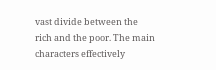vast divide between the rich and the poor. The main characters effectively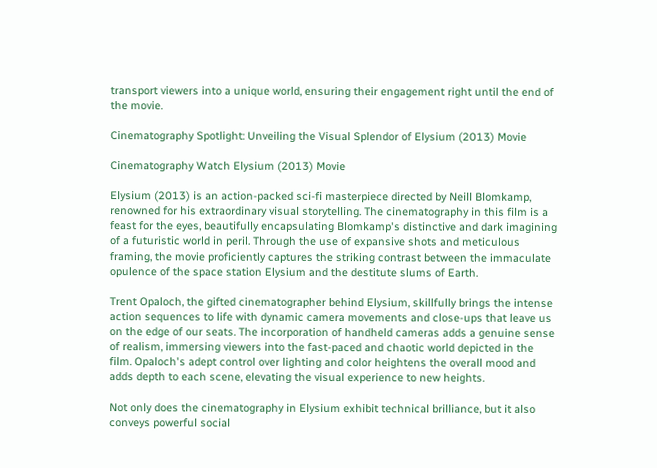transport viewers into a unique world, ensuring their engagement right until the end of the movie.

Cinematography Spotlight: Unveiling the Visual Splendor of Elysium (2013) Movie

Cinematography Watch Elysium (2013) Movie

Elysium (2013) is an action-packed sci-fi masterpiece directed by Neill Blomkamp, renowned for his extraordinary visual storytelling. The cinematography in this film is a feast for the eyes, beautifully encapsulating Blomkamp's distinctive and dark imagining of a futuristic world in peril. Through the use of expansive shots and meticulous framing, the movie proficiently captures the striking contrast between the immaculate opulence of the space station Elysium and the destitute slums of Earth.

Trent Opaloch, the gifted cinematographer behind Elysium, skillfully brings the intense action sequences to life with dynamic camera movements and close-ups that leave us on the edge of our seats. The incorporation of handheld cameras adds a genuine sense of realism, immersing viewers into the fast-paced and chaotic world depicted in the film. Opaloch's adept control over lighting and color heightens the overall mood and adds depth to each scene, elevating the visual experience to new heights.

Not only does the cinematography in Elysium exhibit technical brilliance, but it also conveys powerful social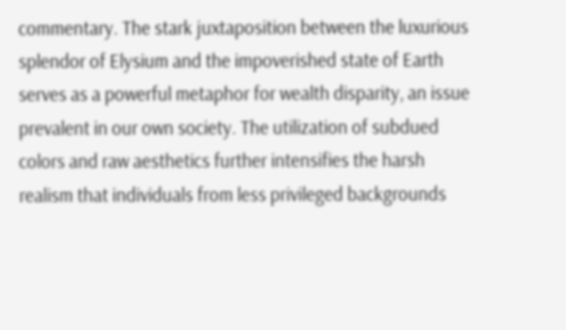commentary. The stark juxtaposition between the luxurious splendor of Elysium and the impoverished state of Earth serves as a powerful metaphor for wealth disparity, an issue prevalent in our own society. The utilization of subdued colors and raw aesthetics further intensifies the harsh realism that individuals from less privileged backgrounds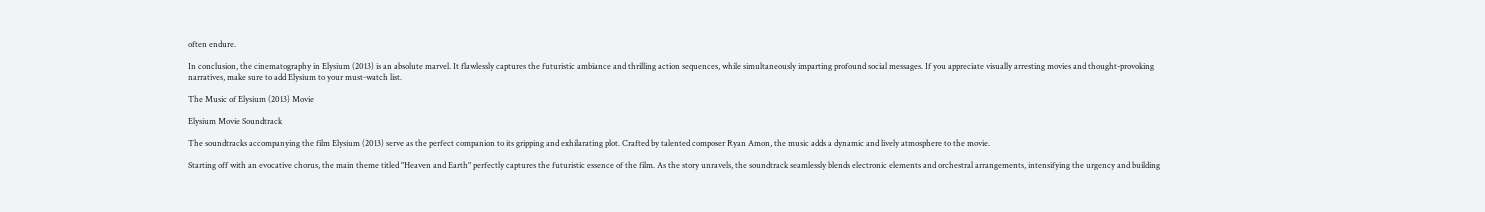often endure.

In conclusion, the cinematography in Elysium (2013) is an absolute marvel. It flawlessly captures the futuristic ambiance and thrilling action sequences, while simultaneously imparting profound social messages. If you appreciate visually arresting movies and thought-provoking narratives, make sure to add Elysium to your must-watch list.

The Music of Elysium (2013) Movie

Elysium Movie Soundtrack

The soundtracks accompanying the film Elysium (2013) serve as the perfect companion to its gripping and exhilarating plot. Crafted by talented composer Ryan Amon, the music adds a dynamic and lively atmosphere to the movie.

Starting off with an evocative chorus, the main theme titled "Heaven and Earth" perfectly captures the futuristic essence of the film. As the story unravels, the soundtrack seamlessly blends electronic elements and orchestral arrangements, intensifying the urgency and building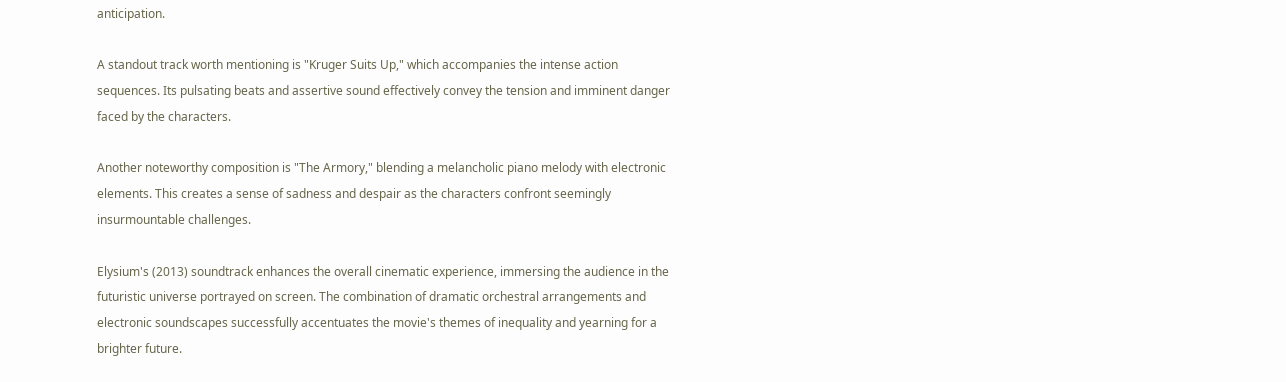anticipation.

A standout track worth mentioning is "Kruger Suits Up," which accompanies the intense action sequences. Its pulsating beats and assertive sound effectively convey the tension and imminent danger faced by the characters.

Another noteworthy composition is "The Armory," blending a melancholic piano melody with electronic elements. This creates a sense of sadness and despair as the characters confront seemingly insurmountable challenges.

Elysium's (2013) soundtrack enhances the overall cinematic experience, immersing the audience in the futuristic universe portrayed on screen. The combination of dramatic orchestral arrangements and electronic soundscapes successfully accentuates the movie's themes of inequality and yearning for a brighter future.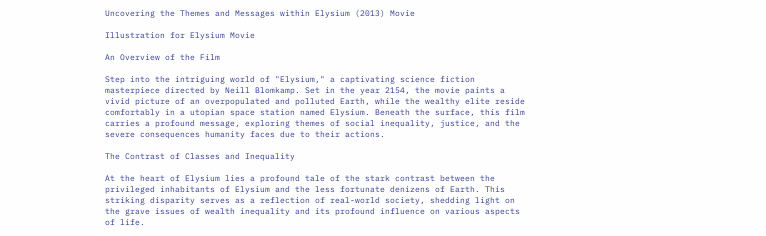Uncovering the Themes and Messages within Elysium (2013) Movie

Illustration for Elysium Movie

An Overview of the Film

Step into the intriguing world of "Elysium," a captivating science fiction masterpiece directed by Neill Blomkamp. Set in the year 2154, the movie paints a vivid picture of an overpopulated and polluted Earth, while the wealthy elite reside comfortably in a utopian space station named Elysium. Beneath the surface, this film carries a profound message, exploring themes of social inequality, justice, and the severe consequences humanity faces due to their actions.

The Contrast of Classes and Inequality

At the heart of Elysium lies a profound tale of the stark contrast between the privileged inhabitants of Elysium and the less fortunate denizens of Earth. This striking disparity serves as a reflection of real-world society, shedding light on the grave issues of wealth inequality and its profound influence on various aspects of life.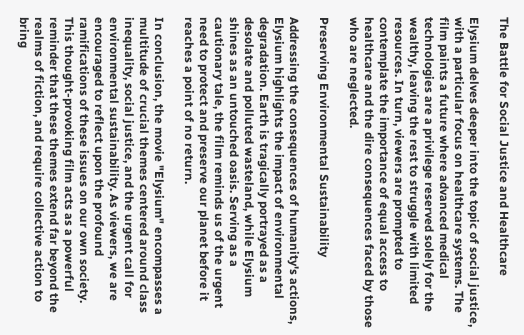The Battle for Social Justice and Healthcare

Elysium delves deeper into the topic of social justice, with a particular focus on healthcare systems. The film paints a future where advanced medical technologies are a privilege reserved solely for the wealthy, leaving the rest to struggle with limited resources. In turn, viewers are prompted to contemplate the importance of equal access to healthcare and the dire consequences faced by those who are neglected.

Preserving Environmental Sustainability

Addressing the consequences of humanity's actions, Elysium highlights the impact of environmental degradation. Earth is tragically portrayed as a desolate and polluted wasteland, while Elysium shines as an untouched oasis. Serving as a cautionary tale, the film reminds us of the urgent need to protect and preserve our planet before it reaches a point of no return.

In conclusion, the movie "Elysium" encompasses a multitude of crucial themes centered around class inequality, social justice, and the urgent call for environmental sustainability. As viewers, we are encouraged to reflect upon the profound ramifications of these issues on our own society. This thought-provoking film acts as a powerful reminder that these themes extend far beyond the realms of fiction, and require collective action to bring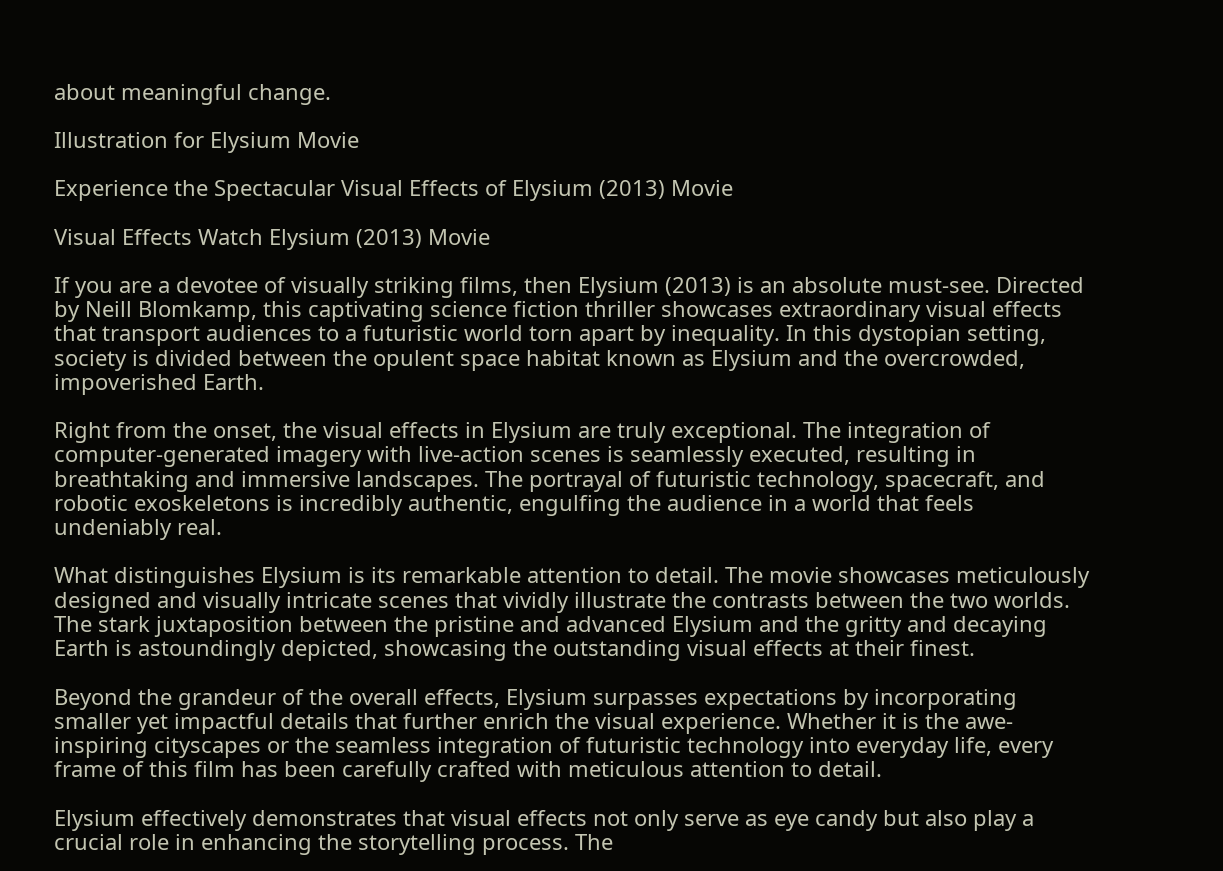about meaningful change.

Illustration for Elysium Movie

Experience the Spectacular Visual Effects of Elysium (2013) Movie

Visual Effects Watch Elysium (2013) Movie

If you are a devotee of visually striking films, then Elysium (2013) is an absolute must-see. Directed by Neill Blomkamp, this captivating science fiction thriller showcases extraordinary visual effects that transport audiences to a futuristic world torn apart by inequality. In this dystopian setting, society is divided between the opulent space habitat known as Elysium and the overcrowded, impoverished Earth.

Right from the onset, the visual effects in Elysium are truly exceptional. The integration of computer-generated imagery with live-action scenes is seamlessly executed, resulting in breathtaking and immersive landscapes. The portrayal of futuristic technology, spacecraft, and robotic exoskeletons is incredibly authentic, engulfing the audience in a world that feels undeniably real.

What distinguishes Elysium is its remarkable attention to detail. The movie showcases meticulously designed and visually intricate scenes that vividly illustrate the contrasts between the two worlds. The stark juxtaposition between the pristine and advanced Elysium and the gritty and decaying Earth is astoundingly depicted, showcasing the outstanding visual effects at their finest.

Beyond the grandeur of the overall effects, Elysium surpasses expectations by incorporating smaller yet impactful details that further enrich the visual experience. Whether it is the awe-inspiring cityscapes or the seamless integration of futuristic technology into everyday life, every frame of this film has been carefully crafted with meticulous attention to detail.

Elysium effectively demonstrates that visual effects not only serve as eye candy but also play a crucial role in enhancing the storytelling process. The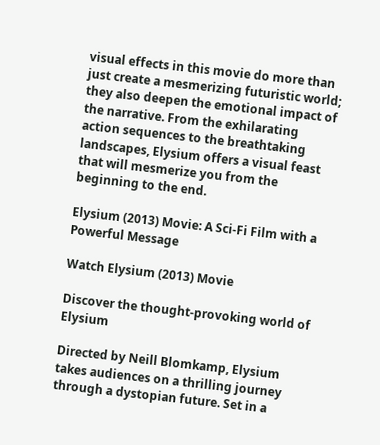visual effects in this movie do more than just create a mesmerizing futuristic world; they also deepen the emotional impact of the narrative. From the exhilarating action sequences to the breathtaking landscapes, Elysium offers a visual feast that will mesmerize you from the beginning to the end.

Elysium (2013) Movie: A Sci-Fi Film with a Powerful Message

Watch Elysium (2013) Movie

Discover the thought-provoking world of Elysium

Directed by Neill Blomkamp, Elysium takes audiences on a thrilling journey through a dystopian future. Set in a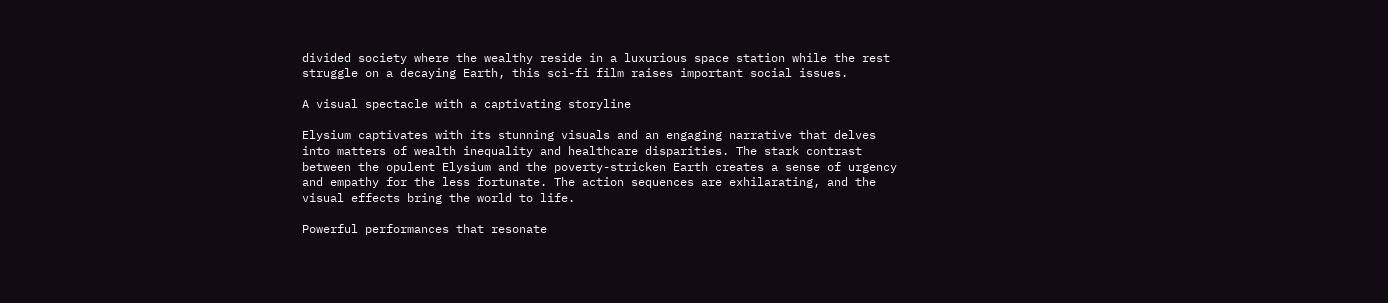divided society where the wealthy reside in a luxurious space station while the rest struggle on a decaying Earth, this sci-fi film raises important social issues.

A visual spectacle with a captivating storyline

Elysium captivates with its stunning visuals and an engaging narrative that delves into matters of wealth inequality and healthcare disparities. The stark contrast between the opulent Elysium and the poverty-stricken Earth creates a sense of urgency and empathy for the less fortunate. The action sequences are exhilarating, and the visual effects bring the world to life.

Powerful performances that resonate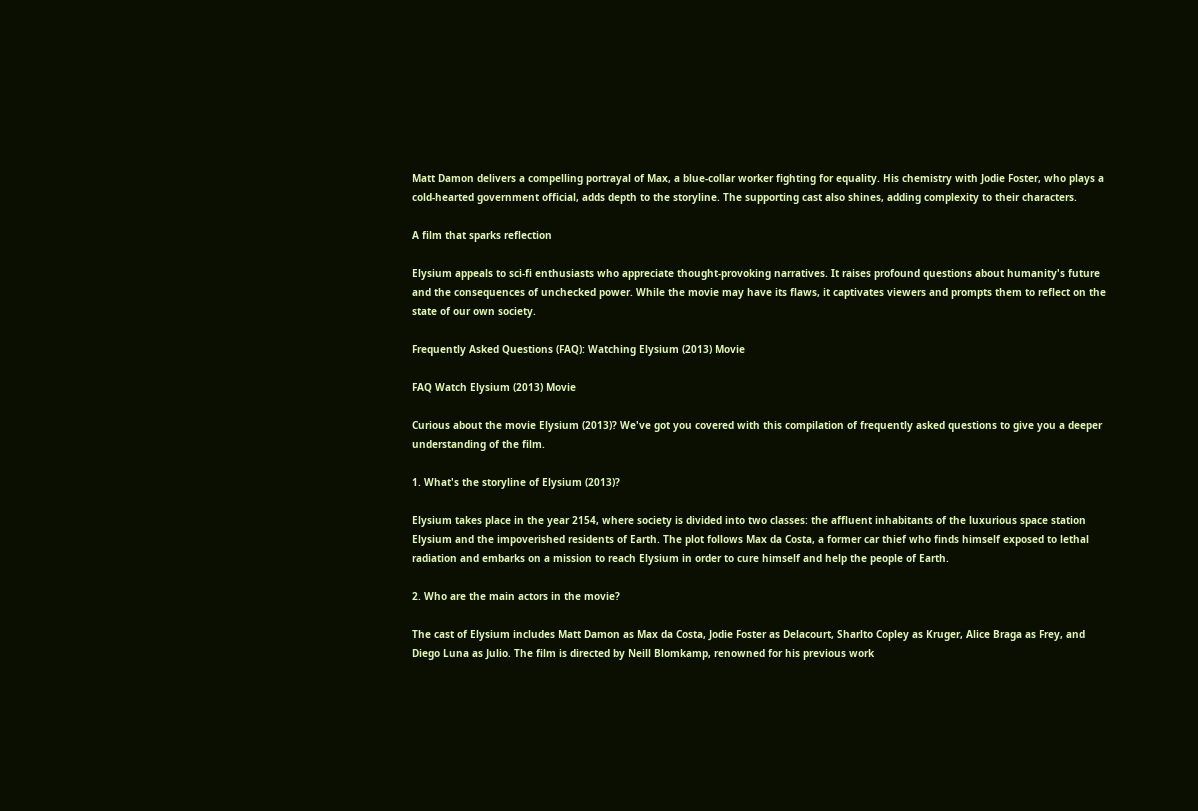Matt Damon delivers a compelling portrayal of Max, a blue-collar worker fighting for equality. His chemistry with Jodie Foster, who plays a cold-hearted government official, adds depth to the storyline. The supporting cast also shines, adding complexity to their characters.

A film that sparks reflection

Elysium appeals to sci-fi enthusiasts who appreciate thought-provoking narratives. It raises profound questions about humanity's future and the consequences of unchecked power. While the movie may have its flaws, it captivates viewers and prompts them to reflect on the state of our own society.

Frequently Asked Questions (FAQ): Watching Elysium (2013) Movie

FAQ Watch Elysium (2013) Movie

Curious about the movie Elysium (2013)? We've got you covered with this compilation of frequently asked questions to give you a deeper understanding of the film.

1. What's the storyline of Elysium (2013)?

Elysium takes place in the year 2154, where society is divided into two classes: the affluent inhabitants of the luxurious space station Elysium and the impoverished residents of Earth. The plot follows Max da Costa, a former car thief who finds himself exposed to lethal radiation and embarks on a mission to reach Elysium in order to cure himself and help the people of Earth.

2. Who are the main actors in the movie?

The cast of Elysium includes Matt Damon as Max da Costa, Jodie Foster as Delacourt, Sharlto Copley as Kruger, Alice Braga as Frey, and Diego Luna as Julio. The film is directed by Neill Blomkamp, renowned for his previous work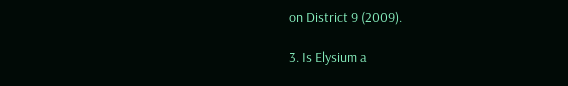on District 9 (2009).

3. Is Elysium a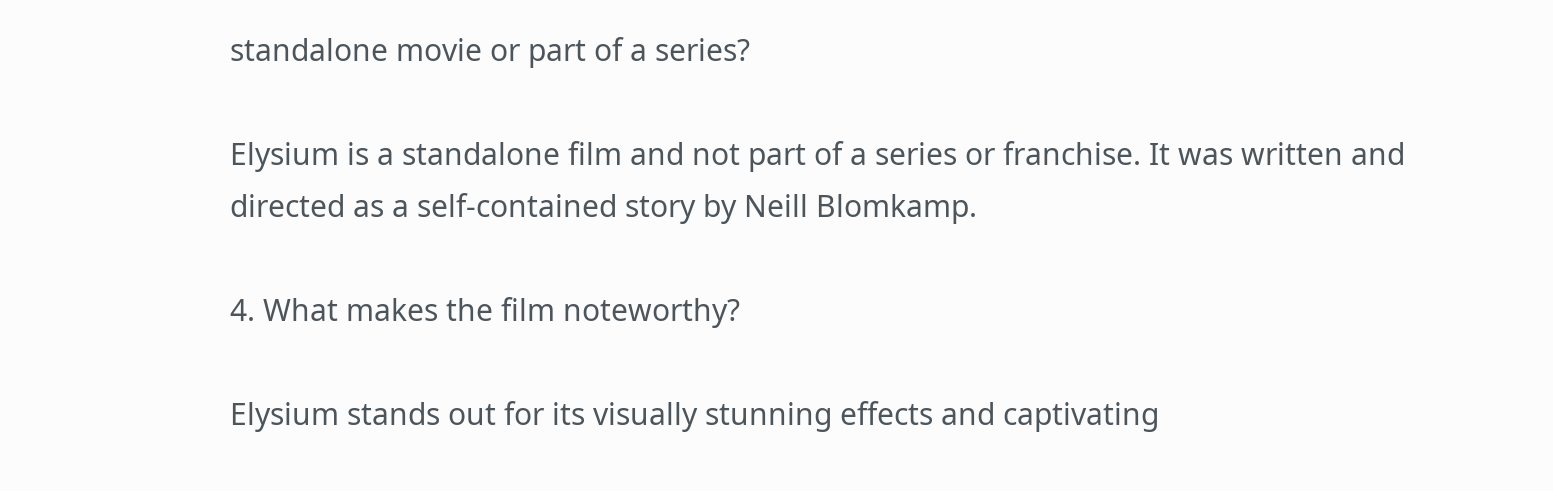standalone movie or part of a series?

Elysium is a standalone film and not part of a series or franchise. It was written and directed as a self-contained story by Neill Blomkamp.

4. What makes the film noteworthy?

Elysium stands out for its visually stunning effects and captivating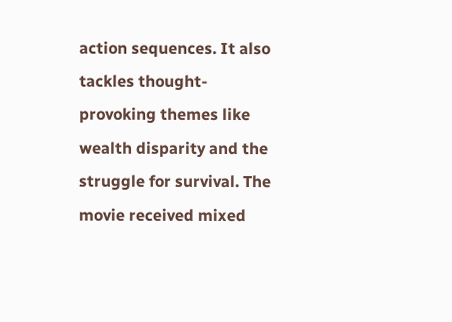action sequences. It also tackles thought-provoking themes like wealth disparity and the struggle for survival. The movie received mixed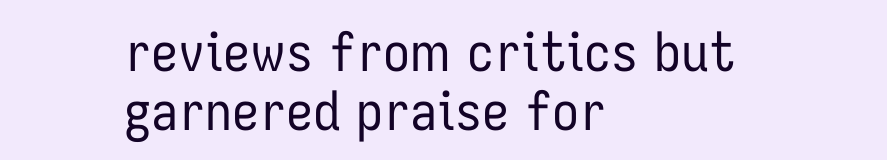reviews from critics but garnered praise for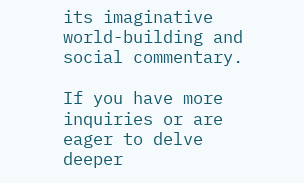its imaginative world-building and social commentary.

If you have more inquiries or are eager to delve deeper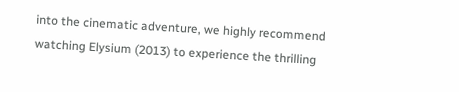into the cinematic adventure, we highly recommend watching Elysium (2013) to experience the thrilling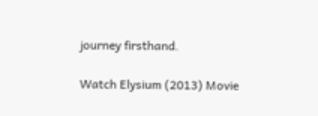journey firsthand.

Watch Elysium (2013) Movie